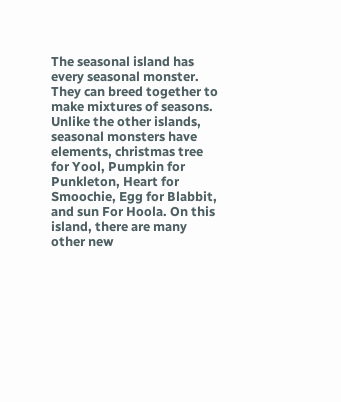The seasonal island has every seasonal monster. They can breed together to make mixtures of seasons. Unlike the other islands, seasonal monsters have elements, christmas tree for Yool, Pumpkin for Punkleton, Heart for Smoochie, Egg for Blabbit, and sun For Hoola. On this island, there are many other new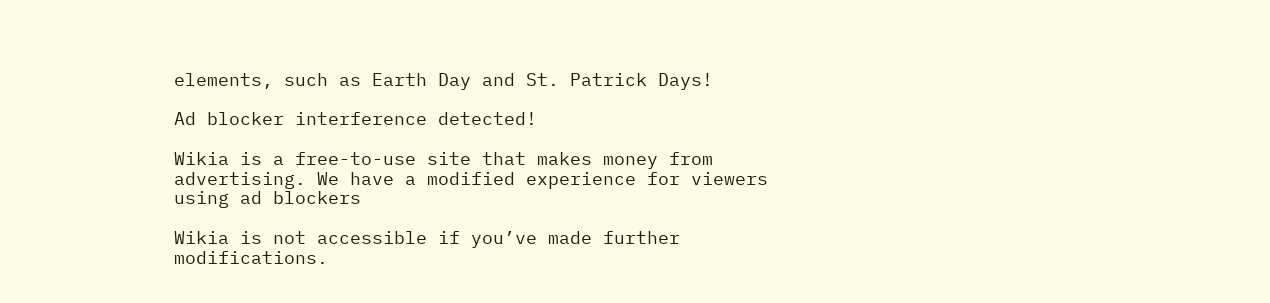elements, such as Earth Day and St. Patrick Days!

Ad blocker interference detected!

Wikia is a free-to-use site that makes money from advertising. We have a modified experience for viewers using ad blockers

Wikia is not accessible if you’ve made further modifications.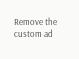Remove the custom ad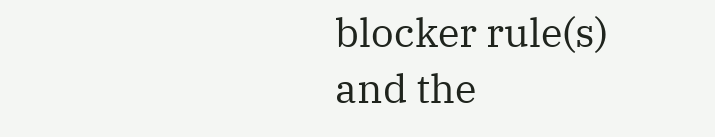blocker rule(s) and the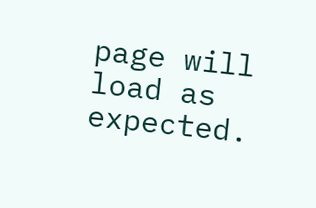page will load as expected.